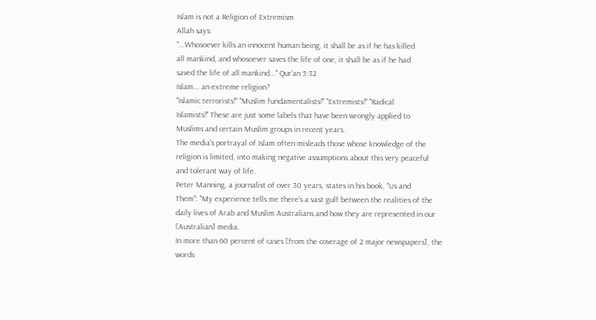Islam is not a Religion of Extremism
Allah says:
"...Whosoever kills an innocent human being, it shall be as if he has killed
all mankind, and whosoever saves the life of one, it shall be as if he had
saved the life of all mankind..." Qur'an 5:32
Islam... an extreme religion?
"Islamic terrorists!" "Muslim fundamentalists!" "Extremists!" "Radical
Islamists!" These are just some labels that have been wrongly applied to
Muslims and certain Muslim groups in recent years.
The media's portrayal of Islam often misleads those whose knowledge of the
religion is limited, into making negative assumptions about this very peaceful
and tolerant way of life.
Peter Manning, a journalist of over 30 years, states in his book, "Us and
Them": "My experience tells me there's a vast gulf between the realities of the
daily lives of Arab and Muslim Australians and how they are represented in our
[Australian] media.
In more than 60 percent of cases [from the coverage of 2 major newspapers], the
words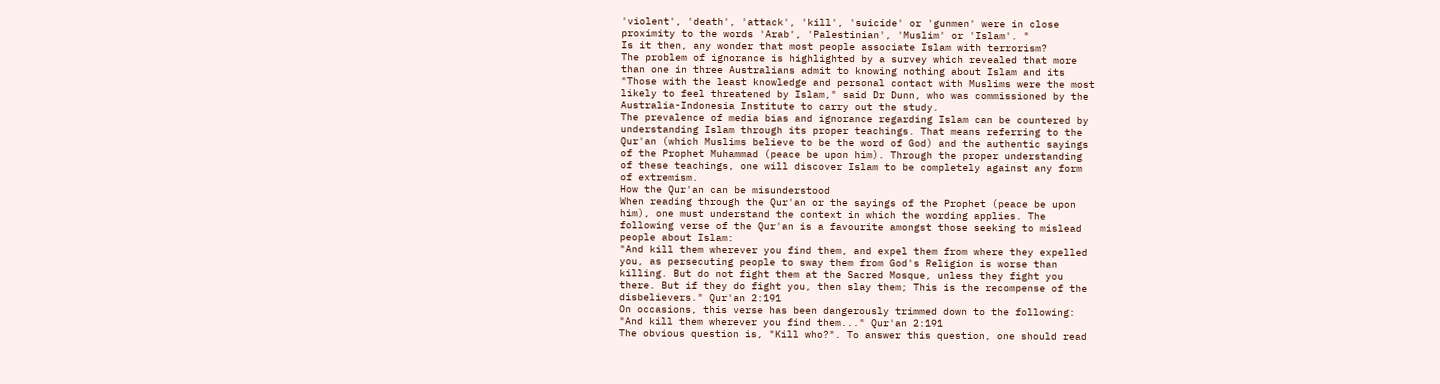'violent', 'death', 'attack', 'kill', 'suicide' or 'gunmen' were in close
proximity to the words 'Arab', 'Palestinian', 'Muslim' or 'Islam'. "
Is it then, any wonder that most people associate Islam with terrorism?
The problem of ignorance is highlighted by a survey which revealed that more
than one in three Australians admit to knowing nothing about Islam and its
"Those with the least knowledge and personal contact with Muslims were the most
likely to feel threatened by Islam," said Dr Dunn, who was commissioned by the
Australia-Indonesia Institute to carry out the study.
The prevalence of media bias and ignorance regarding Islam can be countered by
understanding Islam through its proper teachings. That means referring to the
Qur'an (which Muslims believe to be the word of God) and the authentic sayings
of the Prophet Muhammad (peace be upon him). Through the proper understanding
of these teachings, one will discover Islam to be completely against any form
of extremism.
How the Qur'an can be misunderstood
When reading through the Qur'an or the sayings of the Prophet (peace be upon
him), one must understand the context in which the wording applies. The
following verse of the Qur'an is a favourite amongst those seeking to mislead
people about Islam:
"And kill them wherever you find them, and expel them from where they expelled
you, as persecuting people to sway them from God's Religion is worse than
killing. But do not fight them at the Sacred Mosque, unless they fight you
there. But if they do fight you, then slay them; This is the recompense of the
disbelievers." Qur'an 2:191
On occasions, this verse has been dangerously trimmed down to the following:
"And kill them wherever you find them..." Qur'an 2:191
The obvious question is, "Kill who?". To answer this question, one should read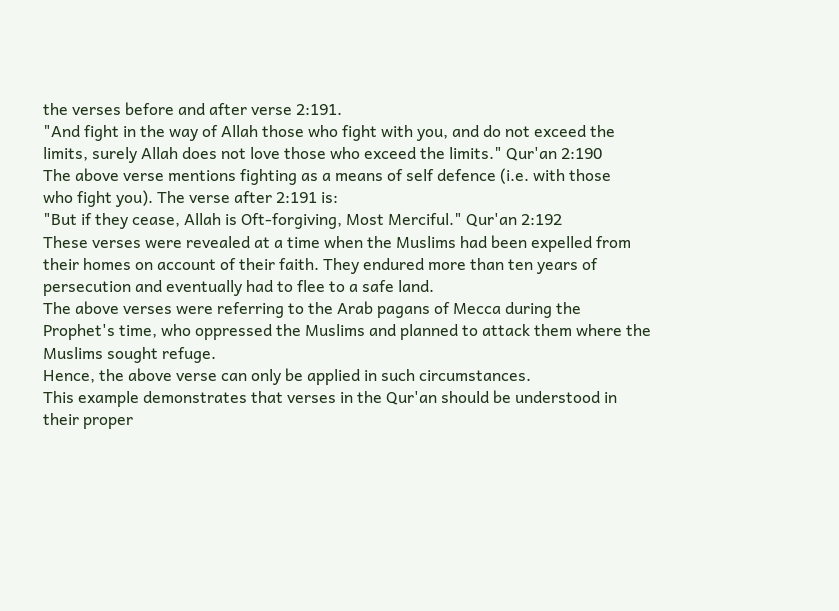the verses before and after verse 2:191.
"And fight in the way of Allah those who fight with you, and do not exceed the
limits, surely Allah does not love those who exceed the limits." Qur'an 2:190
The above verse mentions fighting as a means of self defence (i.e. with those
who fight you). The verse after 2:191 is:
"But if they cease, Allah is Oft-forgiving, Most Merciful." Qur'an 2:192
These verses were revealed at a time when the Muslims had been expelled from
their homes on account of their faith. They endured more than ten years of
persecution and eventually had to flee to a safe land.
The above verses were referring to the Arab pagans of Mecca during the
Prophet's time, who oppressed the Muslims and planned to attack them where the
Muslims sought refuge.
Hence, the above verse can only be applied in such circumstances.
This example demonstrates that verses in the Qur'an should be understood in
their proper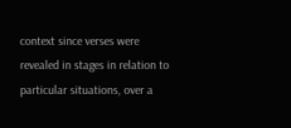context since verses were revealed in stages in relation to
particular situations, over a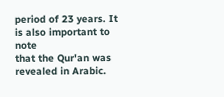period of 23 years. It is also important to note
that the Qur'an was revealed in Arabic.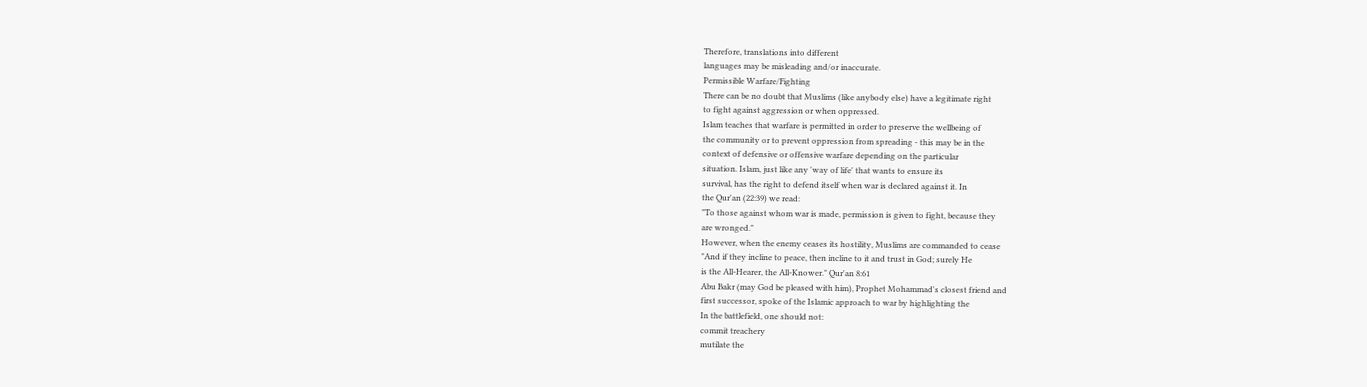Therefore, translations into different
languages may be misleading and/or inaccurate.
Permissible Warfare/Fighting
There can be no doubt that Muslims (like anybody else) have a legitimate right
to fight against aggression or when oppressed.
Islam teaches that warfare is permitted in order to preserve the wellbeing of
the community or to prevent oppression from spreading - this may be in the
context of defensive or offensive warfare depending on the particular
situation. Islam, just like any 'way of life' that wants to ensure its
survival, has the right to defend itself when war is declared against it. In
the Qur'an (22:39) we read:
"To those against whom war is made, permission is given to fight, because they
are wronged."
However, when the enemy ceases its hostility, Muslims are commanded to cease
"And if they incline to peace, then incline to it and trust in God; surely He
is the All-Hearer, the All-Knower." Qur'an 8:61
Abu Bakr (may God be pleased with him), Prophet Mohammad's closest friend and
first successor, spoke of the Islamic approach to war by highlighting the
In the battlefield, one should not:
commit treachery
mutilate the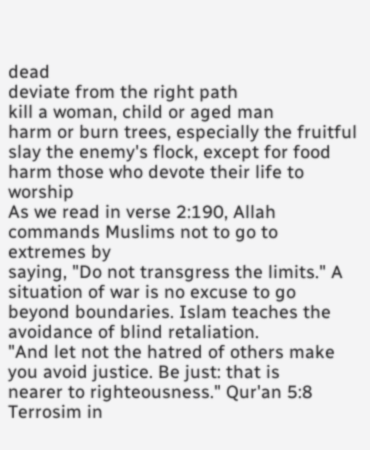dead
deviate from the right path
kill a woman, child or aged man
harm or burn trees, especially the fruitful
slay the enemy's flock, except for food
harm those who devote their life to worship
As we read in verse 2:190, Allah commands Muslims not to go to extremes by
saying, "Do not transgress the limits." A situation of war is no excuse to go
beyond boundaries. Islam teaches the avoidance of blind retaliation.
"And let not the hatred of others make you avoid justice. Be just: that is
nearer to righteousness." Qur'an 5:8
Terrosim in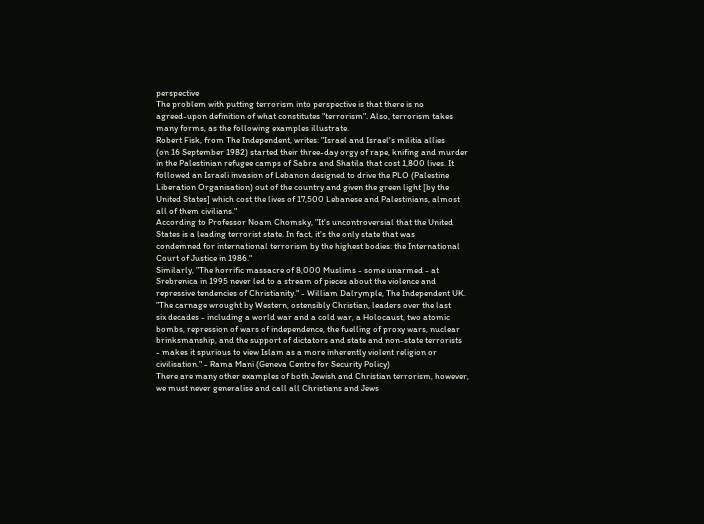perspective
The problem with putting terrorism into perspective is that there is no
agreed-upon definition of what constitutes "terrorism". Also, terrorism takes
many forms, as the following examples illustrate.
Robert Fisk, from The Independent, writes: "Israel and Israel's militia allies
(on 16 September 1982) started their three-day orgy of rape, knifing and murder
in the Palestinian refugee camps of Sabra and Shatila that cost 1,800 lives. It
followed an Israeli invasion of Lebanon designed to drive the PLO (Palestine
Liberation Organisation) out of the country and given the green light [by the
United States] which cost the lives of 17,500 Lebanese and Palestinians, almost
all of them civilians."
According to Professor Noam Chomsky, "It's uncontroversial that the United
States is a leading terrorist state. In fact, it's the only state that was
condemned for international terrorism by the highest bodies: the International
Court of Justice in 1986."
Similarly, "The horrific massacre of 8,000 Muslims - some unarmed - at
Srebrenica in 1995 never led to a stream of pieces about the violence and
repressive tendencies of Christianity." - William Dalrymple, The Independent UK.
"The carnage wrought by Western, ostensibly Christian, leaders over the last
six decades - including a world war and a cold war, a Holocaust, two atomic
bombs, repression of wars of independence, the fuelling of proxy wars, nuclear
brinksmanship, and the support of dictators and state and non-state terrorists
- makes it spurious to view Islam as a more inherently violent religion or
civilisation." - Rama Mani (Geneva Centre for Security Policy)
There are many other examples of both Jewish and Christian terrorism, however,
we must never generalise and call all Christians and Jews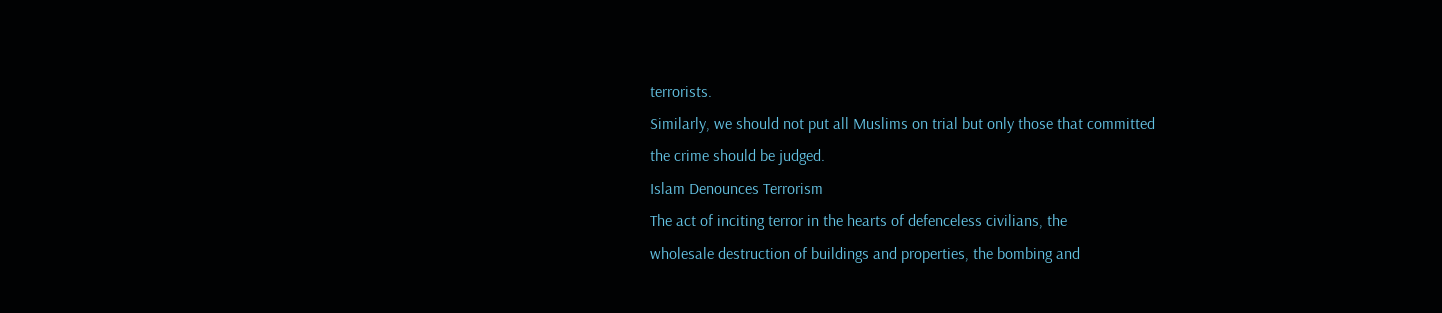terrorists.
Similarly, we should not put all Muslims on trial but only those that committed
the crime should be judged.
Islam Denounces Terrorism
The act of inciting terror in the hearts of defenceless civilians, the
wholesale destruction of buildings and properties, the bombing and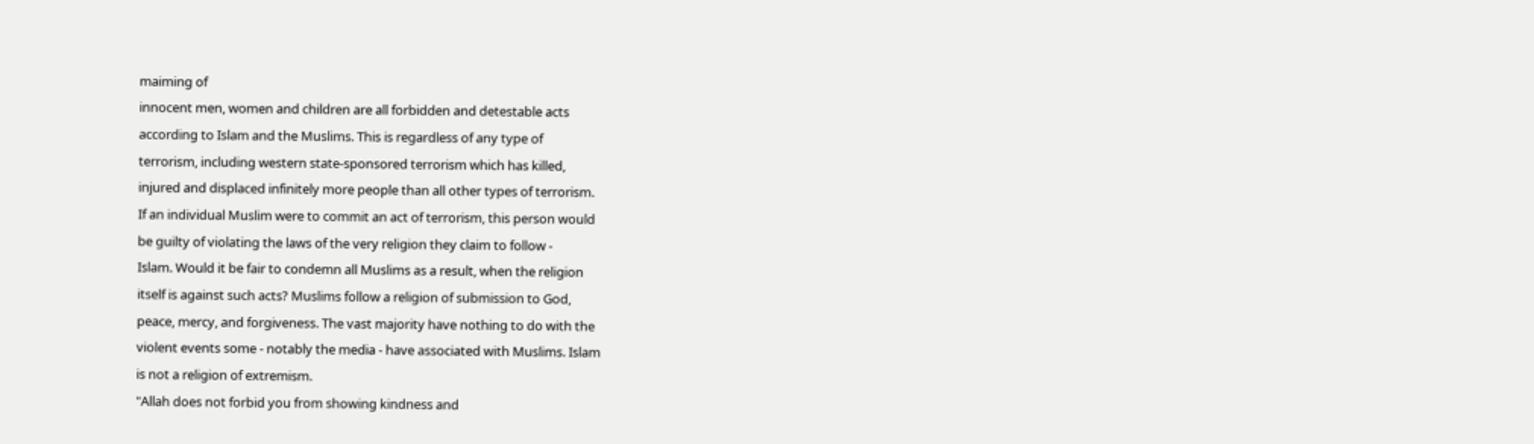maiming of
innocent men, women and children are all forbidden and detestable acts
according to Islam and the Muslims. This is regardless of any type of
terrorism, including western state-sponsored terrorism which has killed,
injured and displaced infinitely more people than all other types of terrorism.
If an individual Muslim were to commit an act of terrorism, this person would
be guilty of violating the laws of the very religion they claim to follow -
Islam. Would it be fair to condemn all Muslims as a result, when the religion
itself is against such acts? Muslims follow a religion of submission to God,
peace, mercy, and forgiveness. The vast majority have nothing to do with the
violent events some - notably the media - have associated with Muslims. Islam
is not a religion of extremism.
"Allah does not forbid you from showing kindness and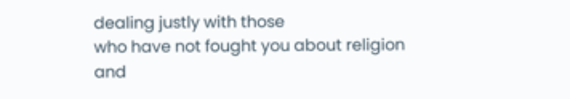dealing justly with those
who have not fought you about religion and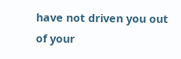have not driven you out of your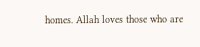homes. Allah loves those who are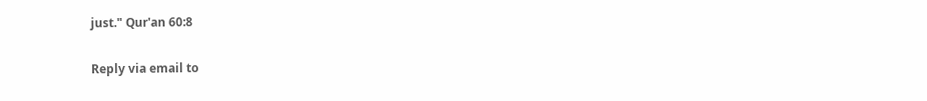just." Qur'an 60:8

Reply via email to